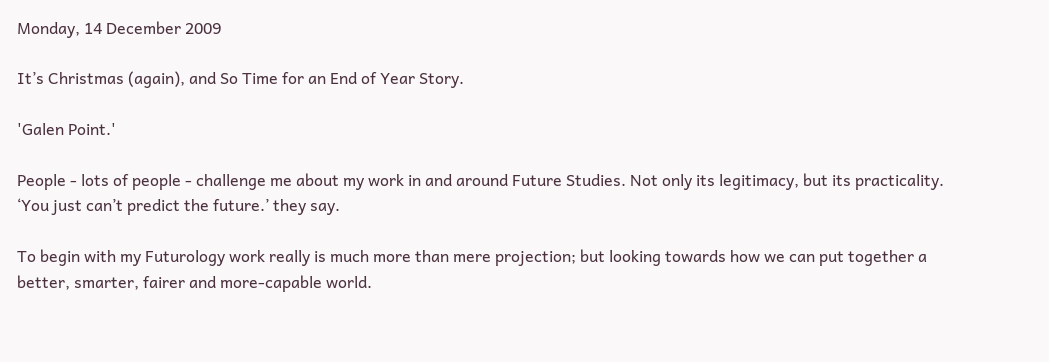Monday, 14 December 2009

It’s Christmas (again), and So Time for an End of Year Story.

'Galen Point.'

People - lots of people - challenge me about my work in and around Future Studies. Not only its legitimacy, but its practicality. ‘You just can’t predict the future.’ they say.

To begin with my Futurology work really is much more than mere projection; but looking towards how we can put together a better, smarter, fairer and more-capable world.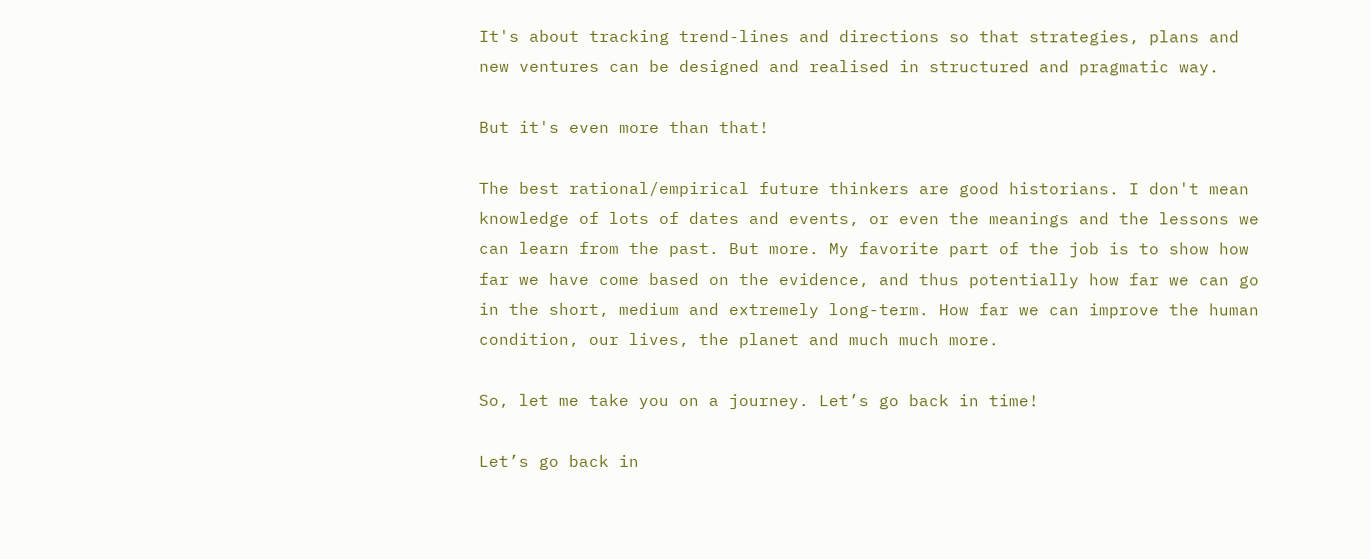It's about tracking trend-lines and directions so that strategies, plans and new ventures can be designed and realised in structured and pragmatic way.

But it's even more than that!

The best rational/empirical future thinkers are good historians. I don't mean knowledge of lots of dates and events, or even the meanings and the lessons we can learn from the past. But more. My favorite part of the job is to show how far we have come based on the evidence, and thus potentially how far we can go in the short, medium and extremely long-term. How far we can improve the human condition, our lives, the planet and much much more.

So, let me take you on a journey. Let’s go back in time!

Let’s go back in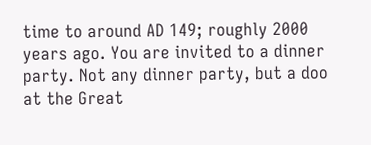time to around AD 149; roughly 2000 years ago. You are invited to a dinner party. Not any dinner party, but a doo at the Great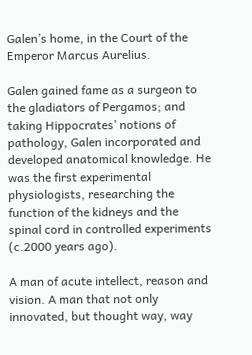Galen’s home, in the Court of the Emperor Marcus Aurelius.

Galen gained fame as a surgeon to the gladiators of Pergamos; and taking Hippocrates’ notions of pathology, Galen incorporated and developed anatomical knowledge. He was the first experimental physiologists, researching the function of the kidneys and the spinal cord in controlled experiments (c.2000 years ago).

A man of acute intellect, reason and vision. A man that not only innovated, but thought way, way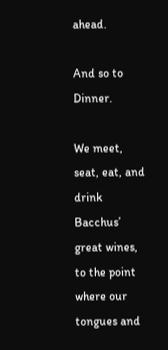ahead.

And so to Dinner.

We meet, seat, eat, and drink Bacchus’ great wines, to the point where our tongues and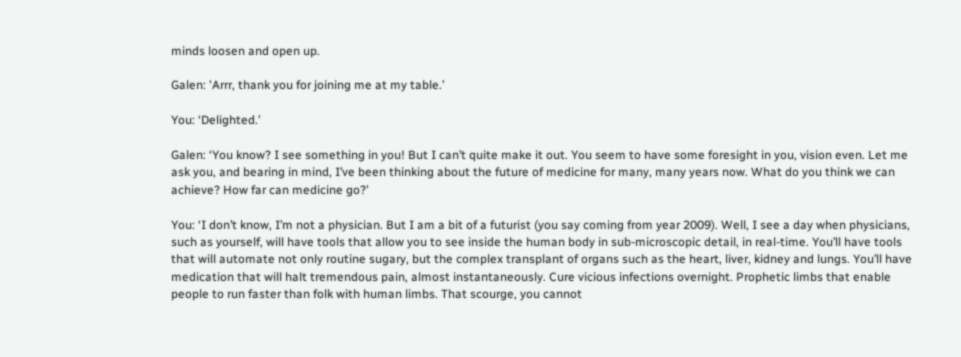minds loosen and open up.

Galen: 'Arrr, thank you for joining me at my table.’

You: ‘Delighted.’

Galen: ‘You know? I see something in you! But I can’t quite make it out. You seem to have some foresight in you, vision even. Let me ask you, and bearing in mind, I’ve been thinking about the future of medicine for many, many years now. What do you think we can achieve? How far can medicine go?’

You: ‘I don’t know, I’m not a physician. But I am a bit of a futurist (you say coming from year 2009). Well, I see a day when physicians, such as yourself, will have tools that allow you to see inside the human body in sub-microscopic detail, in real-time. You’ll have tools that will automate not only routine sugary, but the complex transplant of organs such as the heart, liver, kidney and lungs. You’ll have medication that will halt tremendous pain, almost instantaneously. Cure vicious infections overnight. Prophetic limbs that enable people to run faster than folk with human limbs. That scourge, you cannot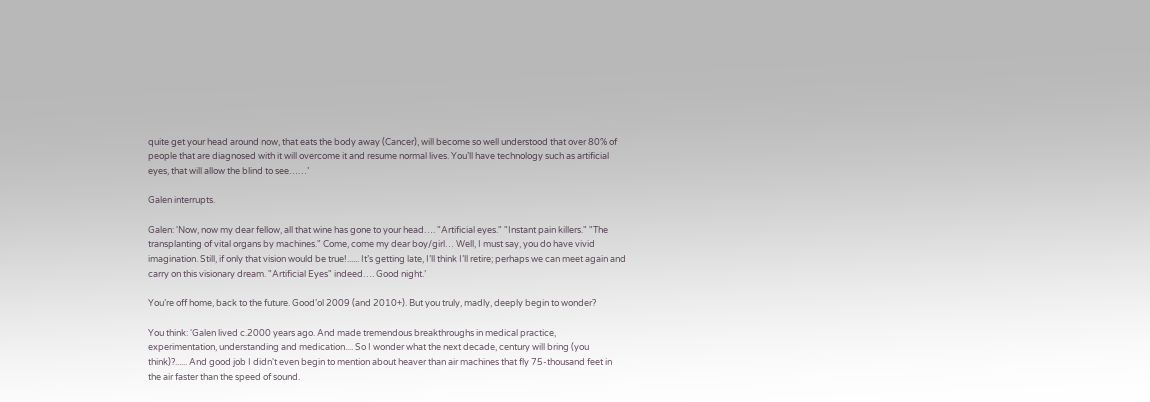quite get your head around now, that eats the body away (Cancer), will become so well understood that over 80% of people that are diagnosed with it will overcome it and resume normal lives. You’ll have technology such as artificial eyes, that will allow the blind to see……’

Galen interrupts.

Galen: 'Now, now my dear fellow, all that wine has gone to your head…. "Artificial eyes." "Instant pain killers." "The transplanting of vital organs by machines." Come, come my dear boy/girl… Well, I must say, you do have vivid imagination. Still, if only that vision would be true!...... It’s getting late, I’ll think I’ll retire; perhaps we can meet again and carry on this visionary dream. "Artificial Eyes" indeed…. Good night.’

You’re off home, back to the future. Good’ol 2009 (and 2010+). But you truly, madly, deeply begin to wonder?

You think: ‘Galen lived c.2000 years ago. And made tremendous breakthroughs in medical practice, experimentation, understanding and medication.... So I wonder what the next decade, century will bring (you think)?...... And good job I didn't even begin to mention about heaver than air machines that fly 75-thousand feet in the air faster than the speed of sound.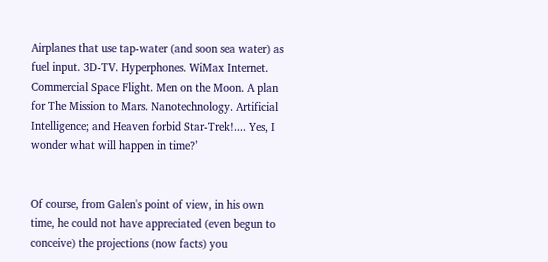Airplanes that use tap-water (and soon sea water) as fuel input. 3D-TV. Hyperphones. WiMax Internet. Commercial Space Flight. Men on the Moon. A plan for The Mission to Mars. Nanotechnology. Artificial Intelligence; and Heaven forbid Star-Trek!.... Yes, I wonder what will happen in time?’


Of course, from Galen's point of view, in his own time, he could not have appreciated (even begun to conceive) the projections (now facts) you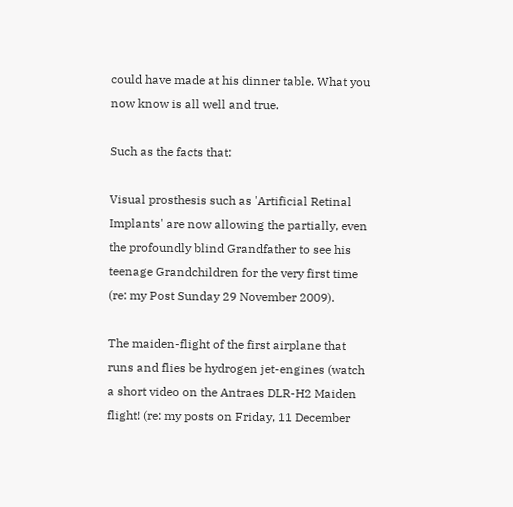could have made at his dinner table. What you now know is all well and true.

Such as the facts that:

Visual prosthesis such as 'Artificial Retinal Implants' are now allowing the partially, even the profoundly blind Grandfather to see his teenage Grandchildren for the very first time (re: my Post Sunday 29 November 2009).

The maiden-flight of the first airplane that runs and flies be hydrogen jet-engines (watch a short video on the Antraes DLR-H2 Maiden flight! (re: my posts on Friday, 11 December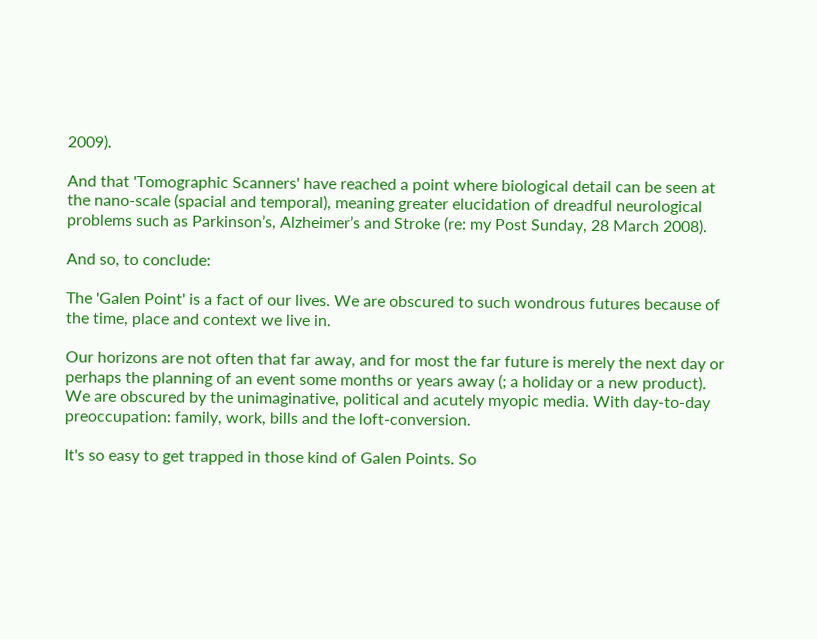2009).

And that 'Tomographic Scanners' have reached a point where biological detail can be seen at the nano-scale (spacial and temporal), meaning greater elucidation of dreadful neurological problems such as Parkinson’s, Alzheimer’s and Stroke (re: my Post Sunday, 28 March 2008).

And so, to conclude:

The 'Galen Point' is a fact of our lives. We are obscured to such wondrous futures because of the time, place and context we live in.

Our horizons are not often that far away, and for most the far future is merely the next day or perhaps the planning of an event some months or years away (; a holiday or a new product). We are obscured by the unimaginative, political and acutely myopic media. With day-to-day preoccupation: family, work, bills and the loft-conversion.

It's so easy to get trapped in those kind of Galen Points. So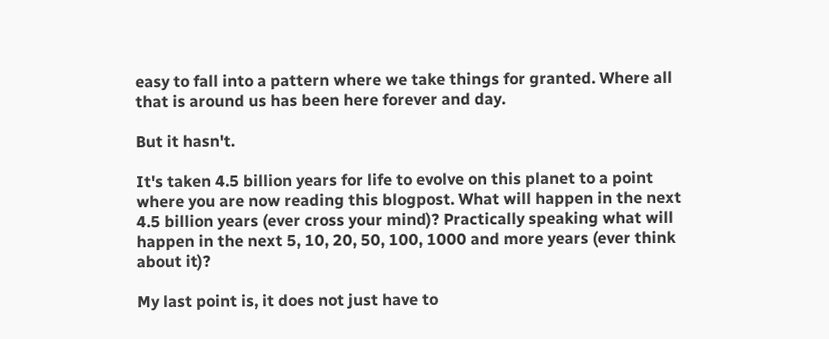easy to fall into a pattern where we take things for granted. Where all that is around us has been here forever and day.

But it hasn't.

It's taken 4.5 billion years for life to evolve on this planet to a point where you are now reading this blogpost. What will happen in the next 4.5 billion years (ever cross your mind)? Practically speaking what will happen in the next 5, 10, 20, 50, 100, 1000 and more years (ever think about it)?

My last point is, it does not just have to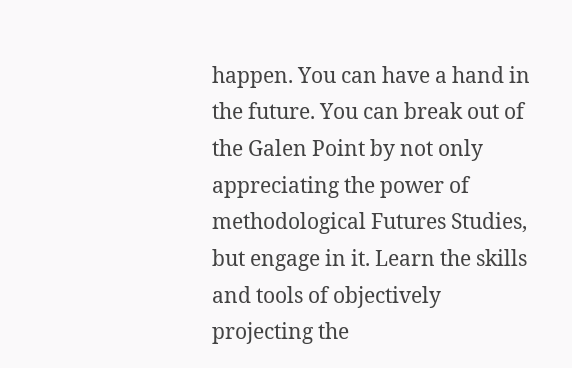happen. You can have a hand in the future. You can break out of the Galen Point by not only appreciating the power of methodological Futures Studies, but engage in it. Learn the skills and tools of objectively projecting the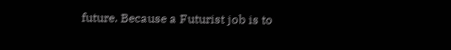future. Because a Futurist job is to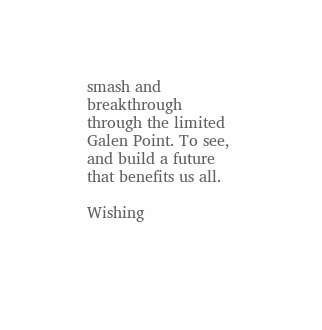smash and breakthrough through the limited Galen Point. To see, and build a future that benefits us all.

Wishing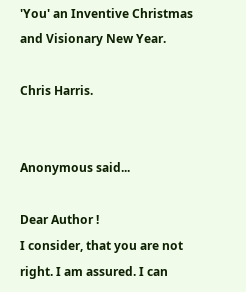'You' an Inventive Christmas and Visionary New Year.

Chris Harris.


Anonymous said...

Dear Author !
I consider, that you are not right. I am assured. I can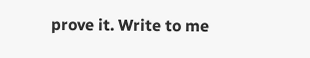prove it. Write to me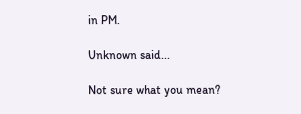in PM.

Unknown said...

Not sure what you mean?